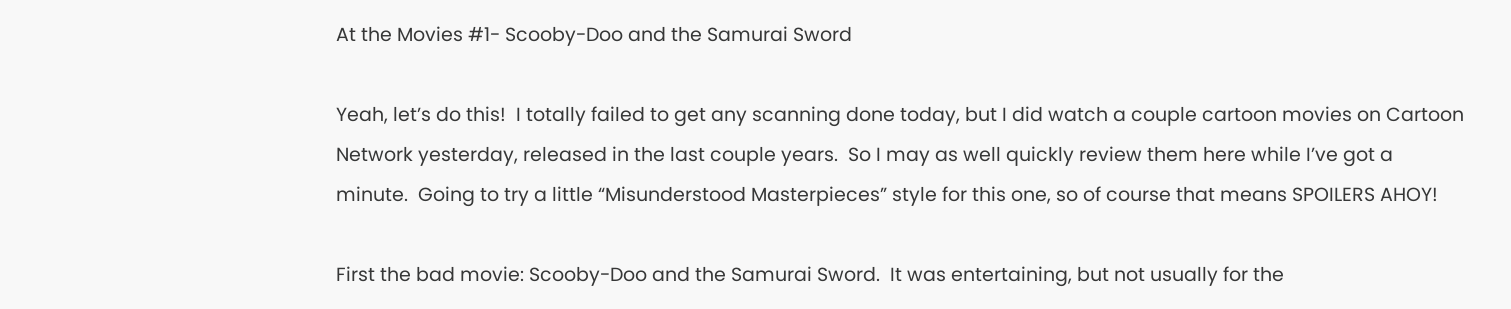At the Movies #1- Scooby-Doo and the Samurai Sword

Yeah, let’s do this!  I totally failed to get any scanning done today, but I did watch a couple cartoon movies on Cartoon Network yesterday, released in the last couple years.  So I may as well quickly review them here while I’ve got a minute.  Going to try a little “Misunderstood Masterpieces” style for this one, so of course that means SPOILERS AHOY!

First the bad movie: Scooby-Doo and the Samurai Sword.  It was entertaining, but not usually for the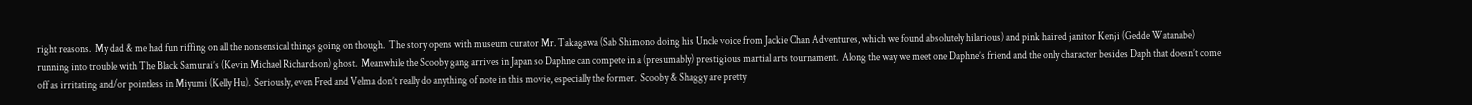right reasons.  My dad & me had fun riffing on all the nonsensical things going on though.  The story opens with museum curator Mr. Takagawa (Sab Shimono doing his Uncle voice from Jackie Chan Adventures, which we found absolutely hilarious) and pink haired janitor Kenji (Gedde Watanabe) running into trouble with The Black Samurai’s (Kevin Michael Richardson) ghost.  Meanwhile the Scooby gang arrives in Japan so Daphne can compete in a (presumably) prestigious martial arts tournament.  Along the way we meet one Daphne’s friend and the only character besides Daph that doesn’t come off as irritating and/or pointless in Miyumi (Kelly Hu).  Seriously, even Fred and Velma don’t really do anything of note in this movie, especially the former.  Scooby & Shaggy are pretty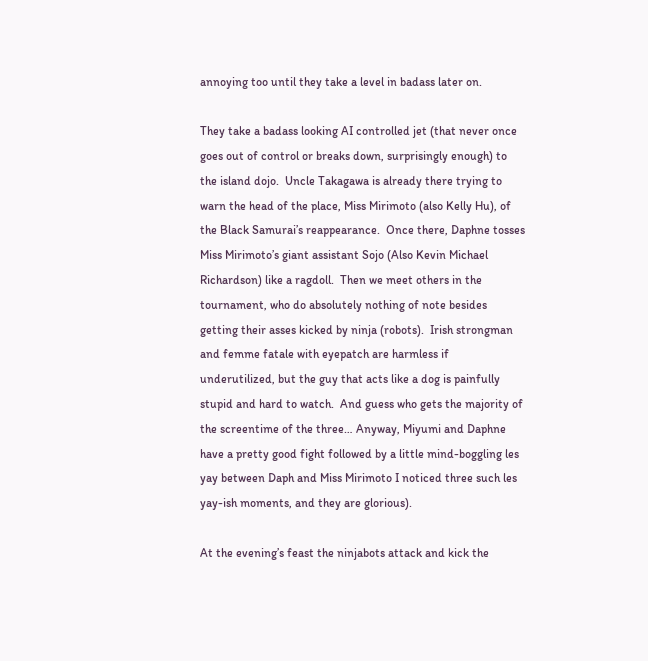annoying too until they take a level in badass later on.

They take a badass looking AI controlled jet (that never once goes out of control or breaks down, surprisingly enough) to the island dojo.  Uncle Takagawa is already there trying to warn the head of the place, Miss Mirimoto (also Kelly Hu), of the Black Samurai’s reappearance.  Once there, Daphne tosses Miss Mirimoto’s giant assistant Sojo (Also Kevin Michael Richardson) like a ragdoll.  Then we meet others in the tournament, who do absolutely nothing of note besides getting their asses kicked by ninja (robots).  Irish strongman and femme fatale with eyepatch are harmless if underutilized, but the guy that acts like a dog is painfully stupid and hard to watch.  And guess who gets the majority of the screentime of the three… Anyway, Miyumi and Daphne have a pretty good fight followed by a little mind-boggling les yay between Daph and Miss Mirimoto I noticed three such les yay-ish moments, and they are glorious).

At the evening’s feast the ninjabots attack and kick the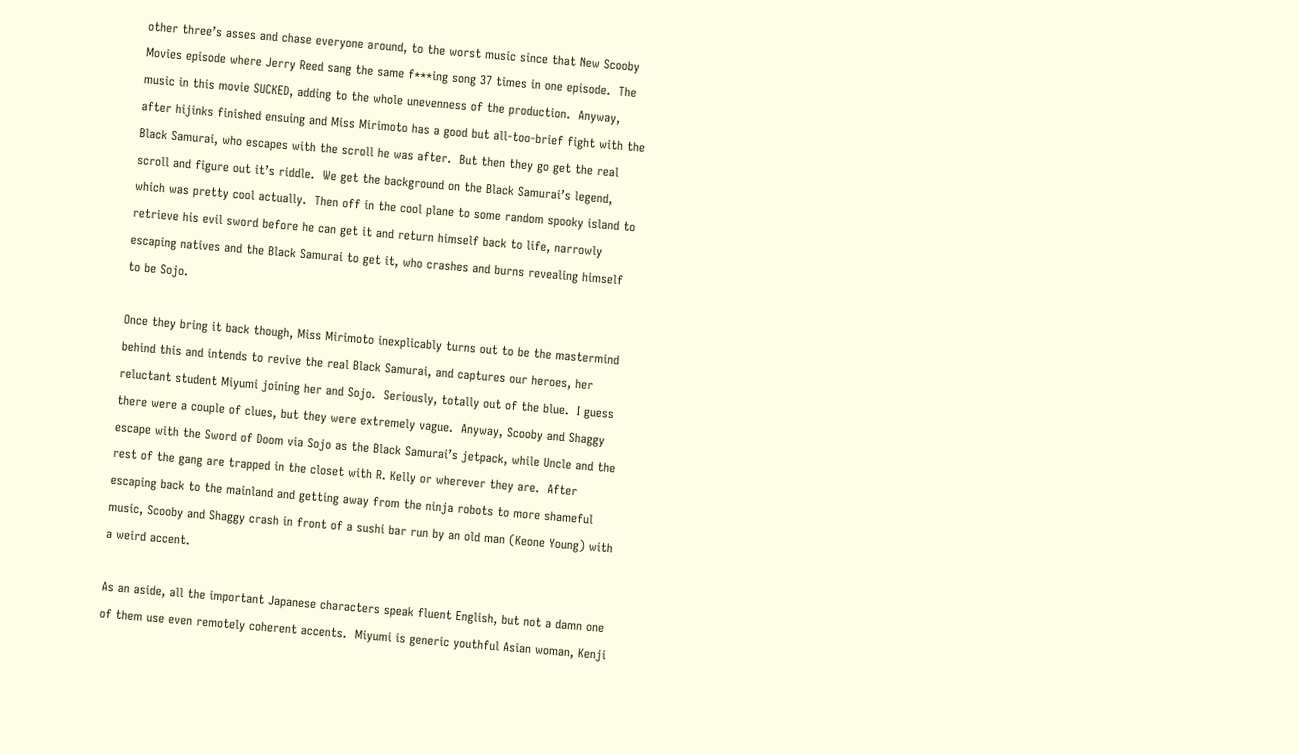other three’s asses and chase everyone around, to the worst music since that New Scooby Movies episode where Jerry Reed sang the same f***ing song 37 times in one episode.  The music in this movie SUCKED, adding to the whole unevenness of the production.  Anyway, after hijinks finished ensuing and Miss Mirimoto has a good but all-too-brief fight with the Black Samurai, who escapes with the scroll he was after.  But then they go get the real scroll and figure out it’s riddle.  We get the background on the Black Samurai’s legend, which was pretty cool actually.  Then off in the cool plane to some random spooky island to retrieve his evil sword before he can get it and return himself back to life, narrowly escaping natives and the Black Samurai to get it, who crashes and burns revealing himself to be Sojo.

Once they bring it back though, Miss Mirimoto inexplicably turns out to be the mastermind behind this and intends to revive the real Black Samurai, and captures our heroes, her reluctant student Miyumi joining her and Sojo.  Seriously, totally out of the blue.  I guess there were a couple of clues, but they were extremely vague.  Anyway, Scooby and Shaggy escape with the Sword of Doom via Sojo as the Black Samurai’s jetpack, while Uncle and the rest of the gang are trapped in the closet with R. Kelly or wherever they are.  After escaping back to the mainland and getting away from the ninja robots to more shameful music, Scooby and Shaggy crash in front of a sushi bar run by an old man (Keone Young) with a weird accent.

As an aside, all the important Japanese characters speak fluent English, but not a damn one of them use even remotely coherent accents.  Miyumi is generic youthful Asian woman, Kenji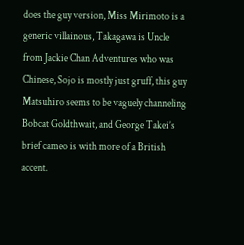does the guy version, Miss Mirimoto is a generic villainous, Takagawa is Uncle from Jackie Chan Adventures who was Chinese, Sojo is mostly just gruff, this guy Matsuhiro seems to be vaguely channeling Bobcat Goldthwait, and George Takei’s brief cameo is with more of a British accent.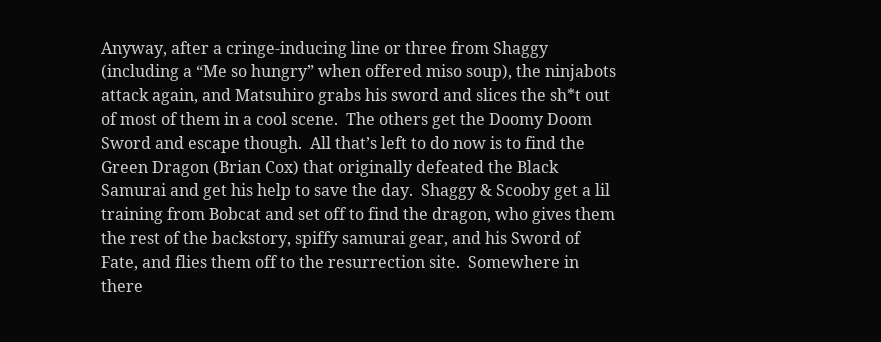Anyway, after a cringe-inducing line or three from Shaggy (including a “Me so hungry” when offered miso soup), the ninjabots attack again, and Matsuhiro grabs his sword and slices the sh*t out of most of them in a cool scene.  The others get the Doomy Doom Sword and escape though.  All that’s left to do now is to find the Green Dragon (Brian Cox) that originally defeated the Black Samurai and get his help to save the day.  Shaggy & Scooby get a lil training from Bobcat and set off to find the dragon, who gives them the rest of the backstory, spiffy samurai gear, and his Sword of Fate, and flies them off to the resurrection site.  Somewhere in there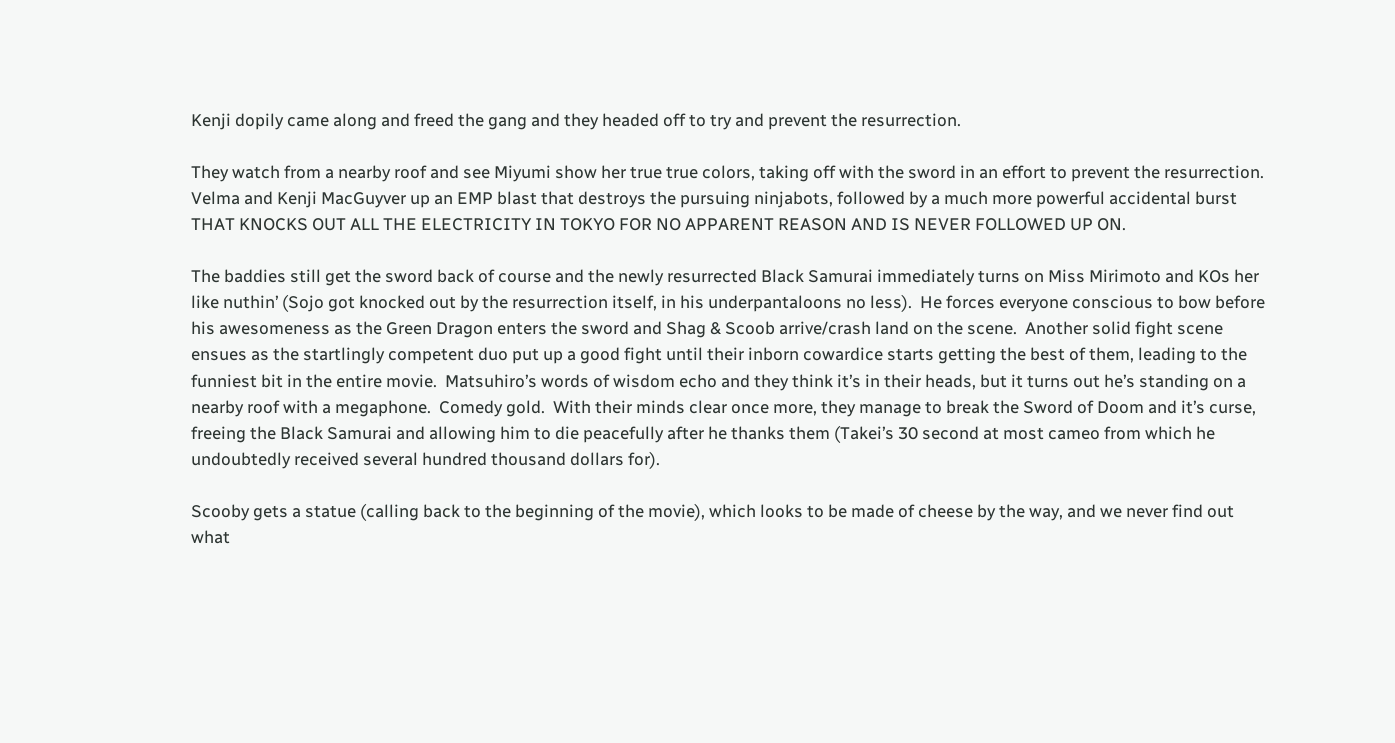Kenji dopily came along and freed the gang and they headed off to try and prevent the resurrection.

They watch from a nearby roof and see Miyumi show her true true colors, taking off with the sword in an effort to prevent the resurrection.  Velma and Kenji MacGuyver up an EMP blast that destroys the pursuing ninjabots, followed by a much more powerful accidental burst THAT KNOCKS OUT ALL THE ELECTRICITY IN TOKYO FOR NO APPARENT REASON AND IS NEVER FOLLOWED UP ON.

The baddies still get the sword back of course and the newly resurrected Black Samurai immediately turns on Miss Mirimoto and KOs her like nuthin’ (Sojo got knocked out by the resurrection itself, in his underpantaloons no less).  He forces everyone conscious to bow before his awesomeness as the Green Dragon enters the sword and Shag & Scoob arrive/crash land on the scene.  Another solid fight scene ensues as the startlingly competent duo put up a good fight until their inborn cowardice starts getting the best of them, leading to the funniest bit in the entire movie.  Matsuhiro’s words of wisdom echo and they think it’s in their heads, but it turns out he’s standing on a nearby roof with a megaphone.  Comedy gold.  With their minds clear once more, they manage to break the Sword of Doom and it’s curse, freeing the Black Samurai and allowing him to die peacefully after he thanks them (Takei’s 30 second at most cameo from which he undoubtedly received several hundred thousand dollars for).

Scooby gets a statue (calling back to the beginning of the movie), which looks to be made of cheese by the way, and we never find out what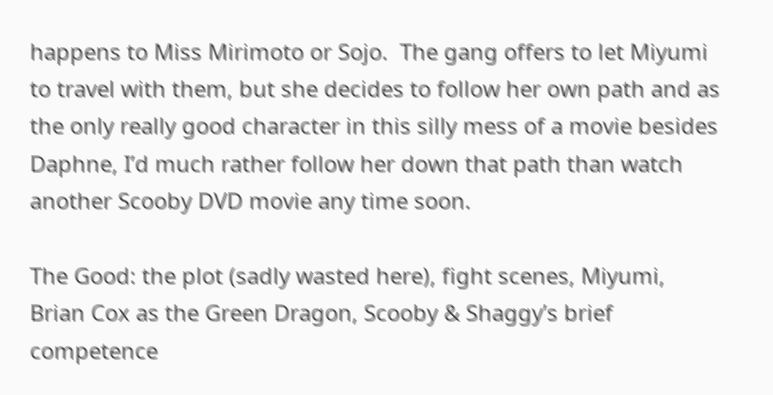happens to Miss Mirimoto or Sojo.  The gang offers to let Miyumi to travel with them, but she decides to follow her own path and as the only really good character in this silly mess of a movie besides Daphne, I’d much rather follow her down that path than watch another Scooby DVD movie any time soon.

The Good: the plot (sadly wasted here), fight scenes, Miyumi, Brian Cox as the Green Dragon, Scooby & Shaggy’s brief competence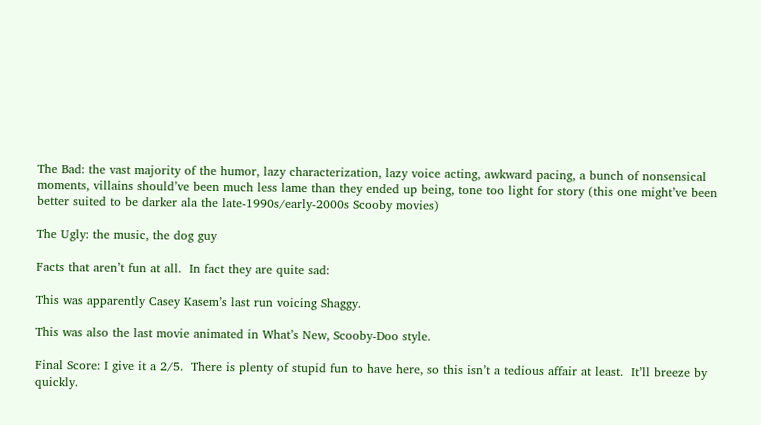The Bad: the vast majority of the humor, lazy characterization, lazy voice acting, awkward pacing, a bunch of nonsensical moments, villains should’ve been much less lame than they ended up being, tone too light for story (this one might’ve been better suited to be darker ala the late-1990s/early-2000s Scooby movies)

The Ugly: the music, the dog guy

Facts that aren’t fun at all.  In fact they are quite sad:

This was apparently Casey Kasem’s last run voicing Shaggy.

This was also the last movie animated in What’s New, Scooby-Doo style.

Final Score: I give it a 2/5.  There is plenty of stupid fun to have here, so this isn’t a tedious affair at least.  It’ll breeze by quickly.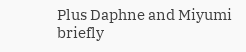Plus Daphne and Miyumi briefly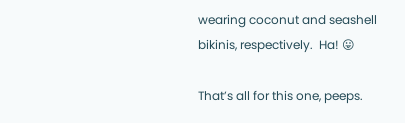wearing coconut and seashell bikinis, respectively.  Ha! 😛

That’s all for this one, peeps.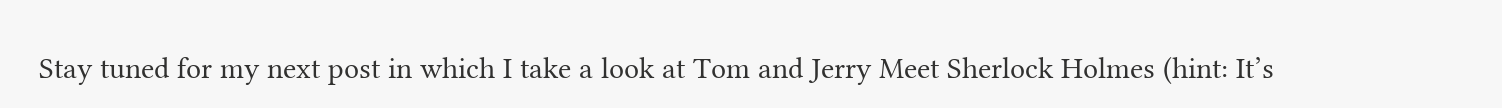Stay tuned for my next post in which I take a look at Tom and Jerry Meet Sherlock Holmes (hint: It’s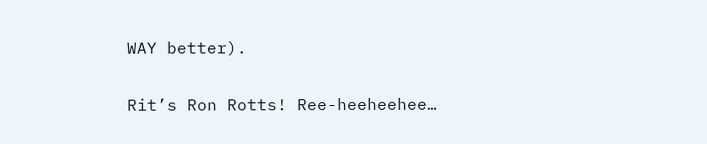WAY better).

Rit’s Ron Rotts! Ree-heeheehee…